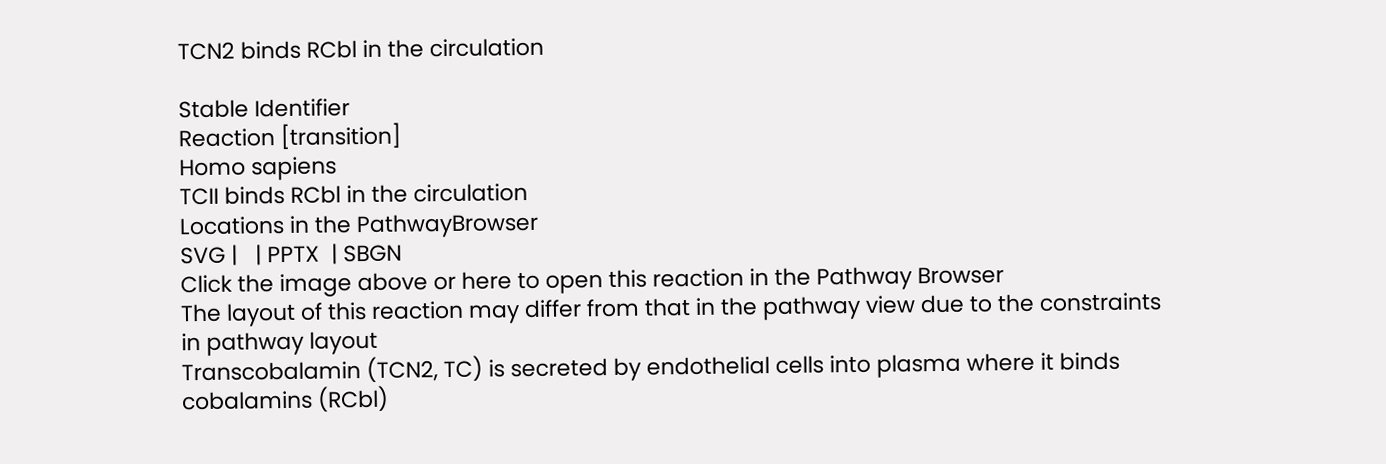TCN2 binds RCbl in the circulation

Stable Identifier
Reaction [transition]
Homo sapiens
TCII binds RCbl in the circulation
Locations in the PathwayBrowser
SVG |   | PPTX  | SBGN
Click the image above or here to open this reaction in the Pathway Browser
The layout of this reaction may differ from that in the pathway view due to the constraints in pathway layout
Transcobalamin (TCN2, TC) is secreted by endothelial cells into plasma where it binds cobalamins (RCbl)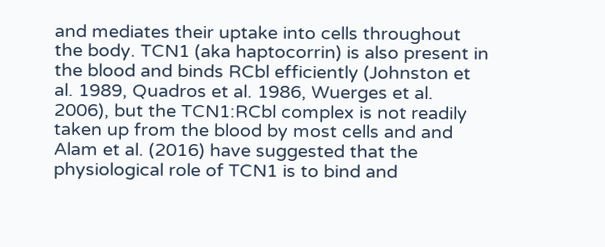and mediates their uptake into cells throughout the body. TCN1 (aka haptocorrin) is also present in the blood and binds RCbl efficiently (Johnston et al. 1989, Quadros et al. 1986, Wuerges et al. 2006), but the TCN1:RCbl complex is not readily taken up from the blood by most cells and and Alam et al. (2016) have suggested that the physiological role of TCN1 is to bind and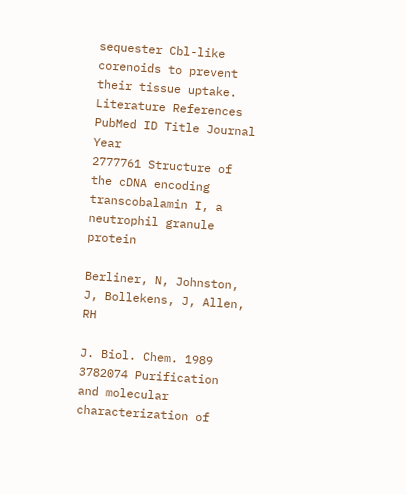sequester Cbl-like corenoids to prevent their tissue uptake.
Literature References
PubMed ID Title Journal Year
2777761 Structure of the cDNA encoding transcobalamin I, a neutrophil granule protein

Berliner, N, Johnston, J, Bollekens, J, Allen, RH

J. Biol. Chem. 1989
3782074 Purification and molecular characterization of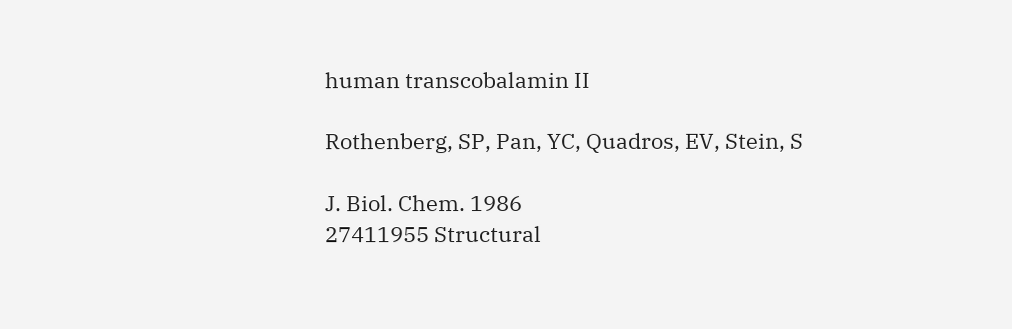human transcobalamin II

Rothenberg, SP, Pan, YC, Quadros, EV, Stein, S

J. Biol. Chem. 1986
27411955 Structural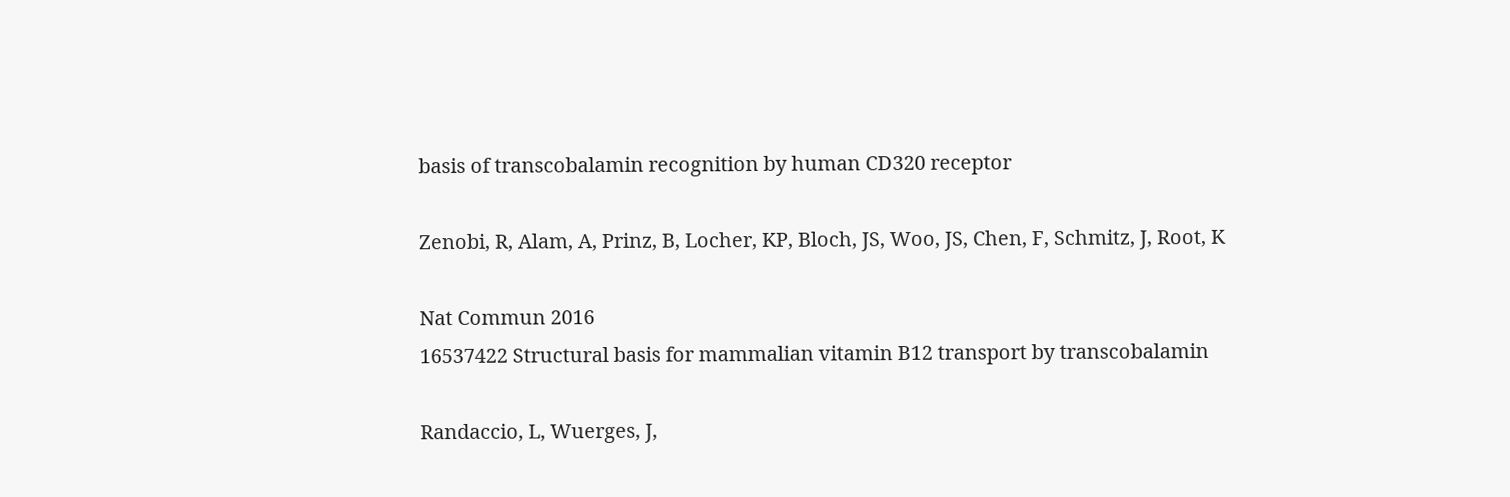basis of transcobalamin recognition by human CD320 receptor

Zenobi, R, Alam, A, Prinz, B, Locher, KP, Bloch, JS, Woo, JS, Chen, F, Schmitz, J, Root, K

Nat Commun 2016
16537422 Structural basis for mammalian vitamin B12 transport by transcobalamin

Randaccio, L, Wuerges, J,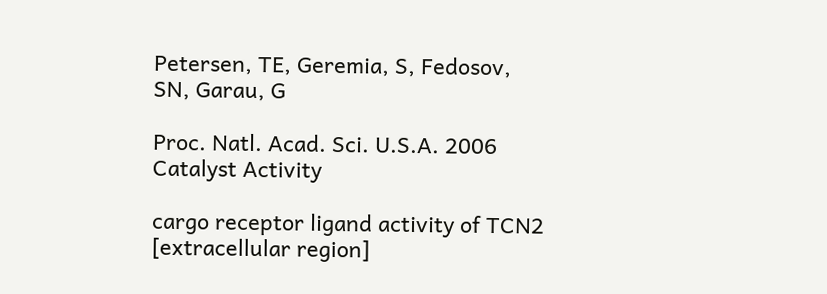Petersen, TE, Geremia, S, Fedosov, SN, Garau, G

Proc. Natl. Acad. Sci. U.S.A. 2006
Catalyst Activity

cargo receptor ligand activity of TCN2 [extracellular region]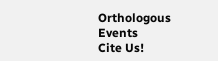Orthologous Events
Cite Us!